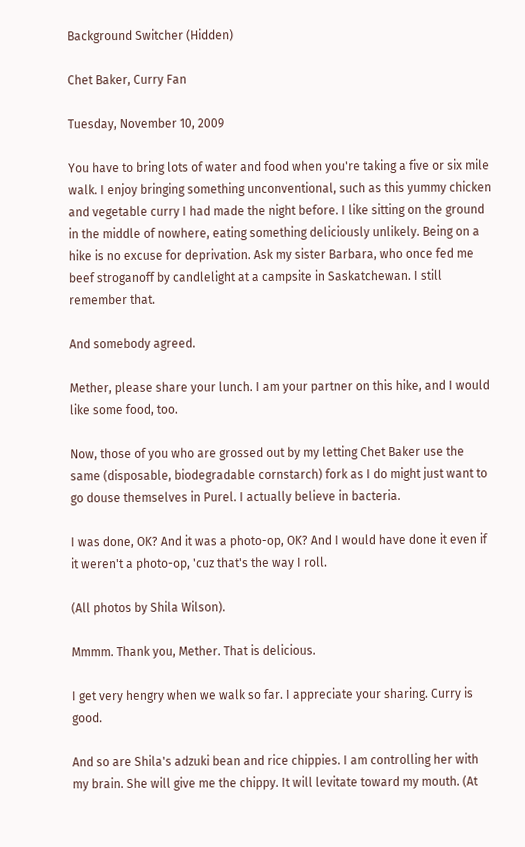Background Switcher (Hidden)

Chet Baker, Curry Fan

Tuesday, November 10, 2009

You have to bring lots of water and food when you're taking a five or six mile walk. I enjoy bringing something unconventional, such as this yummy chicken and vegetable curry I had made the night before. I like sitting on the ground in the middle of nowhere, eating something deliciously unlikely. Being on a hike is no excuse for deprivation. Ask my sister Barbara, who once fed me beef stroganoff by candlelight at a campsite in Saskatchewan. I still remember that.

And somebody agreed.

Mether, please share your lunch. I am your partner on this hike, and I would like some food, too.

Now, those of you who are grossed out by my letting Chet Baker use the same (disposable, biodegradable cornstarch) fork as I do might just want to go douse themselves in Purel. I actually believe in bacteria.

I was done, OK? And it was a photo-op, OK? And I would have done it even if it weren't a photo-op, 'cuz that's the way I roll.

(All photos by Shila Wilson).

Mmmm. Thank you, Mether. That is delicious.

I get very hengry when we walk so far. I appreciate your sharing. Curry is good.

And so are Shila's adzuki bean and rice chippies. I am controlling her with my brain. She will give me the chippy. It will levitate toward my mouth. (At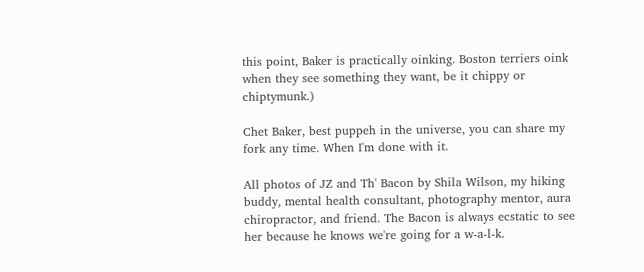this point, Baker is practically oinking. Boston terriers oink when they see something they want, be it chippy or chiptymunk.)

Chet Baker, best puppeh in the universe, you can share my fork any time. When I'm done with it.

All photos of JZ and Th' Bacon by Shila Wilson, my hiking buddy, mental health consultant, photography mentor, aura chiropractor, and friend. The Bacon is always ecstatic to see her because he knows we're going for a w-a-l-k.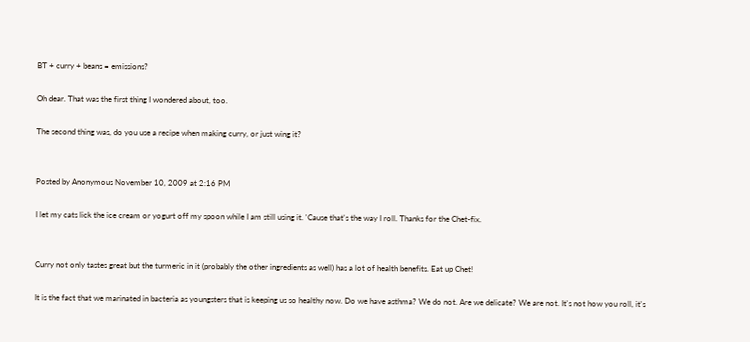BT + curry + beans = emissions?

Oh dear. That was the first thing I wondered about, too.

The second thing was, do you use a recipe when making curry, or just wing it?


Posted by Anonymous November 10, 2009 at 2:16 PM

I let my cats lick the ice cream or yogurt off my spoon while I am still using it. 'Cause that's the way I roll. Thanks for the Chet-fix.


Curry not only tastes great but the turmeric in it (probably the other ingredients as well) has a lot of health benefits. Eat up Chet!

It is the fact that we marinated in bacteria as youngsters that is keeping us so healthy now. Do we have asthma? We do not. Are we delicate? We are not. It's not how you roll, it's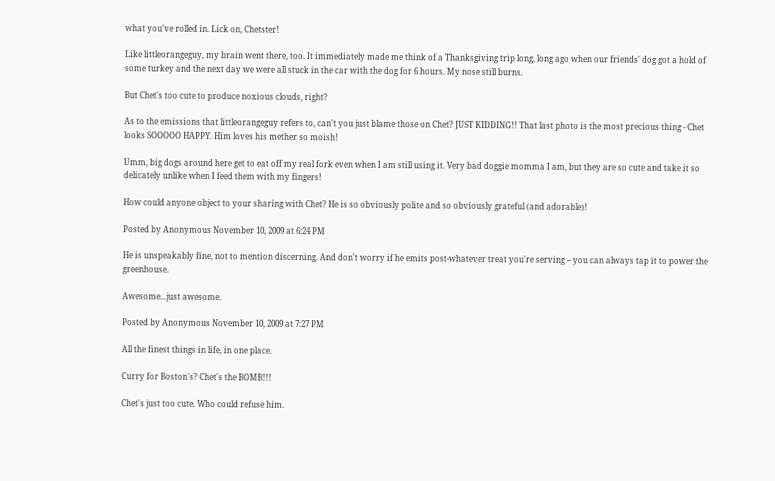what you've rolled in. Lick on, Chetster!

Like littleorangeguy, my brain went there, too. It immediately made me think of a Thanksgiving trip long, long ago when our friends' dog got a hold of some turkey and the next day we were all stuck in the car with the dog for 6 hours. My nose still burns.

But Chet's too cute to produce noxious clouds, right?

As to the emissions that littleorangeguy refers to, can't you just blame those on Chet? JUST KIDDING!! That last photo is the most precious thing - Chet looks SOOOOO HAPPY. Him loves his mether so moish!

Umm, big dogs around here get to eat off my real fork even when I am still using it. Very bad doggie momma I am, but they are so cute and take it so delicately unlike when I feed them with my fingers!

How could anyone object to your sharing with Chet? He is so obviously polite and so obviously grateful (and adorable)!

Posted by Anonymous November 10, 2009 at 6:24 PM

He is unspeakably fine, not to mention discerning. And don't worry if he emits post-whatever treat you're serving -- you can always tap it to power the greenhouse.

Awesome...just awesome.

Posted by Anonymous November 10, 2009 at 7:27 PM

All the finest things in life, in one place.

Curry for Boston's? Chet's the BOMB!!!

Chet's just too cute. Who could refuse him.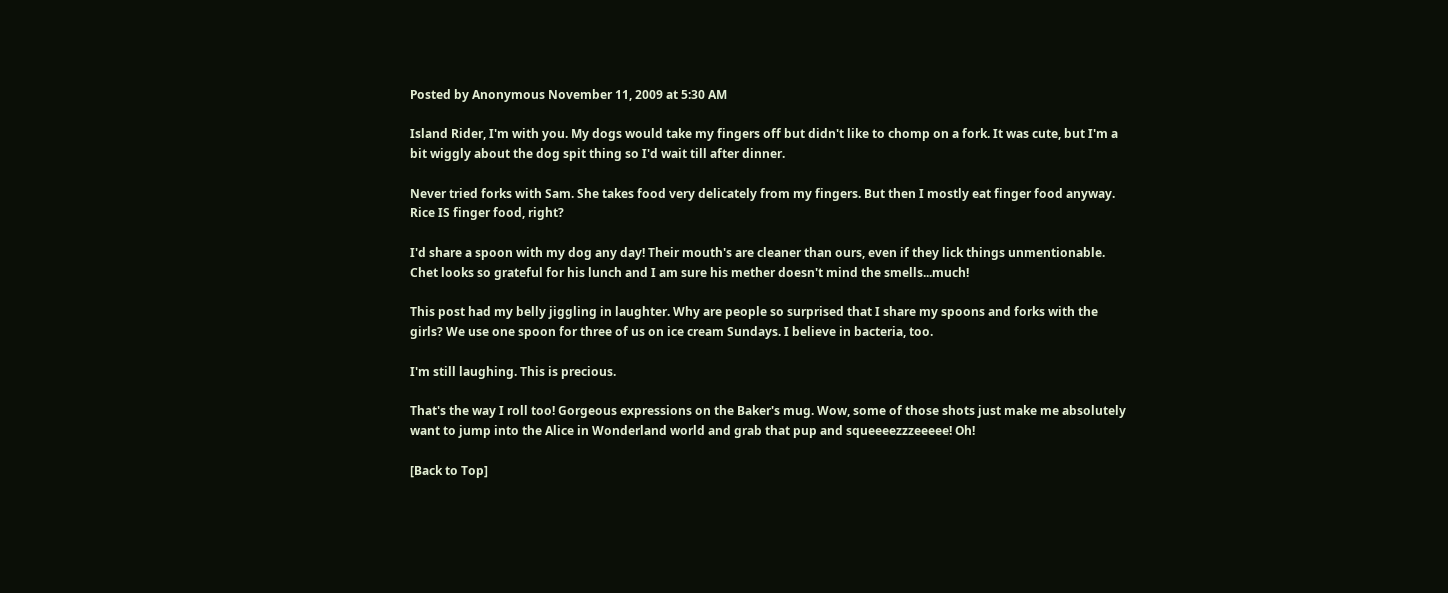Posted by Anonymous November 11, 2009 at 5:30 AM

Island Rider, I'm with you. My dogs would take my fingers off but didn't like to chomp on a fork. It was cute, but I'm a bit wiggly about the dog spit thing so I'd wait till after dinner.

Never tried forks with Sam. She takes food very delicately from my fingers. But then I mostly eat finger food anyway. Rice IS finger food, right?

I'd share a spoon with my dog any day! Their mouth's are cleaner than ours, even if they lick things unmentionable. Chet looks so grateful for his lunch and I am sure his mether doesn't mind the smells...much!

This post had my belly jiggling in laughter. Why are people so surprised that I share my spoons and forks with the girls? We use one spoon for three of us on ice cream Sundays. I believe in bacteria, too.

I'm still laughing. This is precious.

That's the way I roll too! Gorgeous expressions on the Baker's mug. Wow, some of those shots just make me absolutely want to jump into the Alice in Wonderland world and grab that pup and squeeeezzzeeeee! Oh!

[Back to Top]